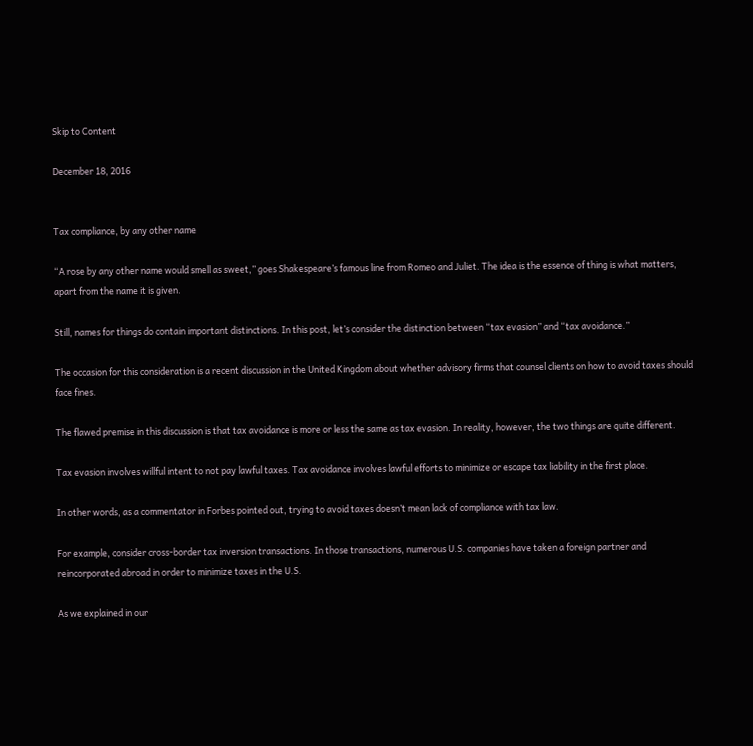Skip to Content

December 18, 2016


Tax compliance, by any other name

“A rose by any other name would smell as sweet,” goes Shakespeare’s famous line from Romeo and Juliet. The idea is the essence of thing is what matters, apart from the name it is given.

Still, names for things do contain important distinctions. In this post, let’s consider the distinction between “tax evasion” and “tax avoidance.”

The occasion for this consideration is a recent discussion in the United Kingdom about whether advisory firms that counsel clients on how to avoid taxes should face fines.

The flawed premise in this discussion is that tax avoidance is more or less the same as tax evasion. In reality, however, the two things are quite different.

Tax evasion involves willful intent to not pay lawful taxes. Tax avoidance involves lawful efforts to minimize or escape tax liability in the first place.

In other words, as a commentator in Forbes pointed out, trying to avoid taxes doesn’t mean lack of compliance with tax law.

For example, consider cross-border tax inversion transactions. In those transactions, numerous U.S. companies have taken a foreign partner and reincorporated abroad in order to minimize taxes in the U.S.

As we explained in our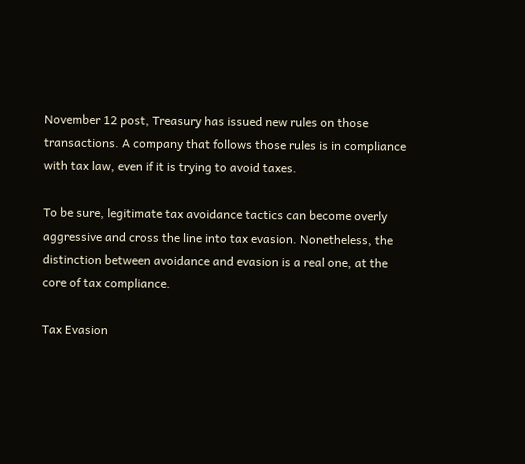November 12 post, Treasury has issued new rules on those transactions. A company that follows those rules is in compliance with tax law, even if it is trying to avoid taxes.

To be sure, legitimate tax avoidance tactics can become overly aggressive and cross the line into tax evasion. Nonetheless, the distinction between avoidance and evasion is a real one, at the core of tax compliance.

Tax Evasion